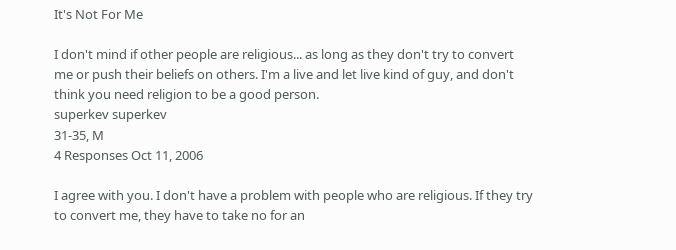It's Not For Me

I don't mind if other people are religious... as long as they don't try to convert me or push their beliefs on others. I'm a live and let live kind of guy, and don't think you need religion to be a good person.
superkev superkev
31-35, M
4 Responses Oct 11, 2006

I agree with you. I don't have a problem with people who are religious. If they try to convert me, they have to take no for an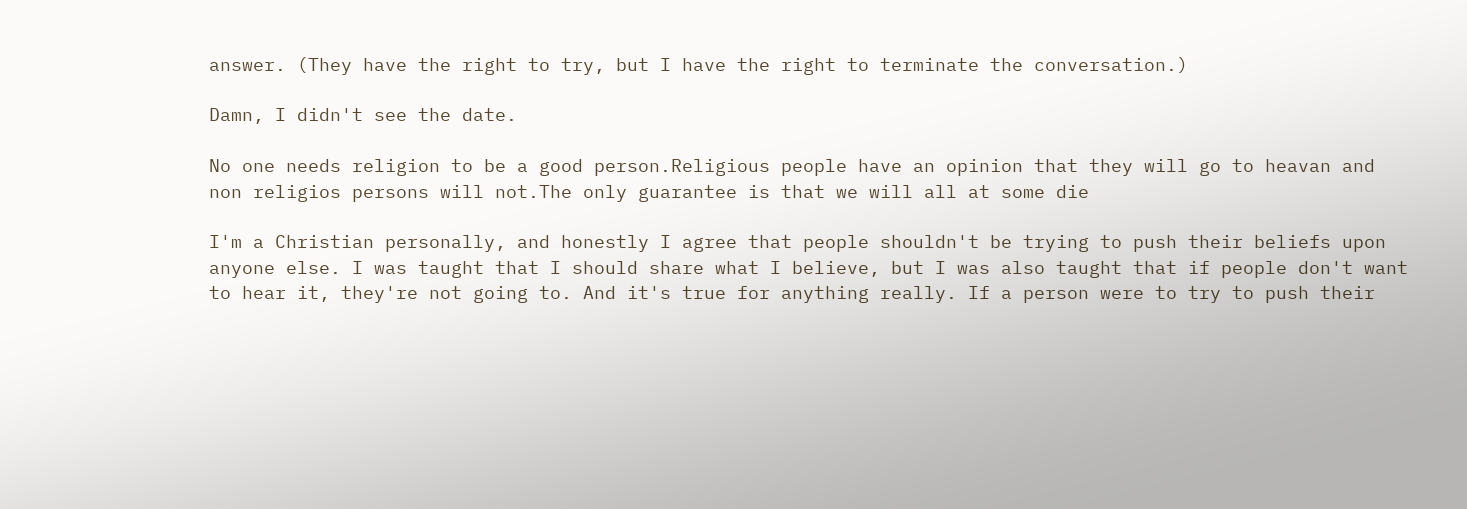answer. (They have the right to try, but I have the right to terminate the conversation.)

Damn, I didn't see the date.

No one needs religion to be a good person.Religious people have an opinion that they will go to heavan and non religios persons will not.The only guarantee is that we will all at some die

I'm a Christian personally, and honestly I agree that people shouldn't be trying to push their beliefs upon anyone else. I was taught that I should share what I believe, but I was also taught that if people don't want to hear it, they're not going to. And it's true for anything really. If a person were to try to push their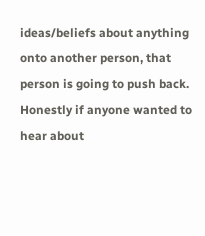ideas/beliefs about anything onto another person, that person is going to push back. Honestly if anyone wanted to hear about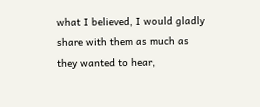what I believed, I would gladly share with them as much as they wanted to hear,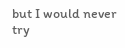but I would never try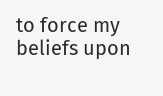to force my beliefs upon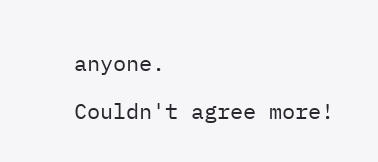anyone.

Couldn't agree more!